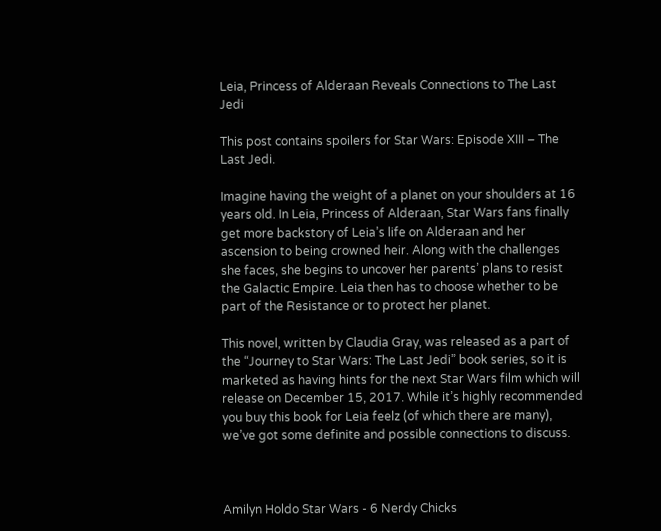Leia, Princess of Alderaan Reveals Connections to The Last Jedi

This post contains spoilers for Star Wars: Episode XIII – The Last Jedi.

Imagine having the weight of a planet on your shoulders at 16 years old. In Leia, Princess of Alderaan, Star Wars fans finally get more backstory of Leia’s life on Alderaan and her ascension to being crowned heir. Along with the challenges she faces, she begins to uncover her parents’ plans to resist the Galactic Empire. Leia then has to choose whether to be part of the Resistance or to protect her planet.

This novel, written by Claudia Gray, was released as a part of the “Journey to Star Wars: The Last Jedi” book series, so it is marketed as having hints for the next Star Wars film which will release on December 15, 2017. While it’s highly recommended you buy this book for Leia feelz (of which there are many), we’ve got some definite and possible connections to discuss.



Amilyn Holdo Star Wars - 6 Nerdy Chicks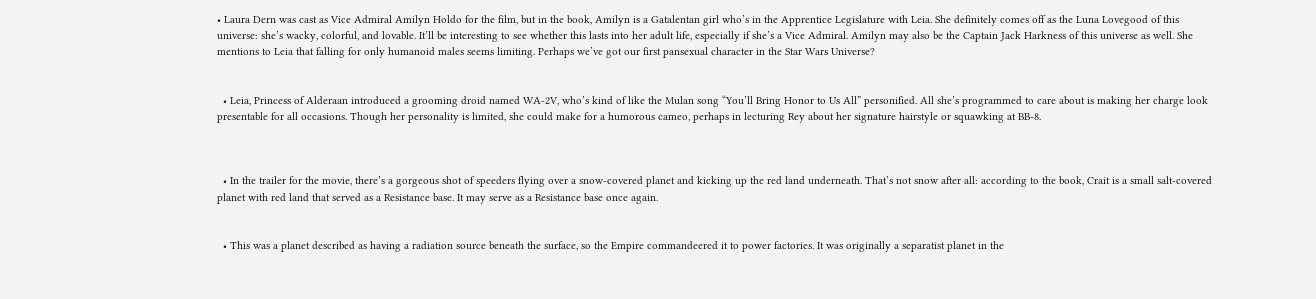• Laura Dern was cast as Vice Admiral Amilyn Holdo for the film, but in the book, Amilyn is a Gatalentan girl who’s in the Apprentice Legislature with Leia. She definitely comes off as the Luna Lovegood of this universe: she’s wacky, colorful, and lovable. It’ll be interesting to see whether this lasts into her adult life, especially if she’s a Vice Admiral. Amilyn may also be the Captain Jack Harkness of this universe as well. She mentions to Leia that falling for only humanoid males seems limiting. Perhaps we’ve got our first pansexual character in the Star Wars Universe?


  • Leia, Princess of Alderaan introduced a grooming droid named WA-2V, who’s kind of like the Mulan song “You’ll Bring Honor to Us All” personified. All she’s programmed to care about is making her charge look presentable for all occasions. Though her personality is limited, she could make for a humorous cameo, perhaps in lecturing Rey about her signature hairstyle or squawking at BB-8.



  • In the trailer for the movie, there’s a gorgeous shot of speeders flying over a snow-covered planet and kicking up the red land underneath. That’s not snow after all: according to the book, Crait is a small salt-covered planet with red land that served as a Resistance base. It may serve as a Resistance base once again.


  • This was a planet described as having a radiation source beneath the surface, so the Empire commandeered it to power factories. It was originally a separatist planet in the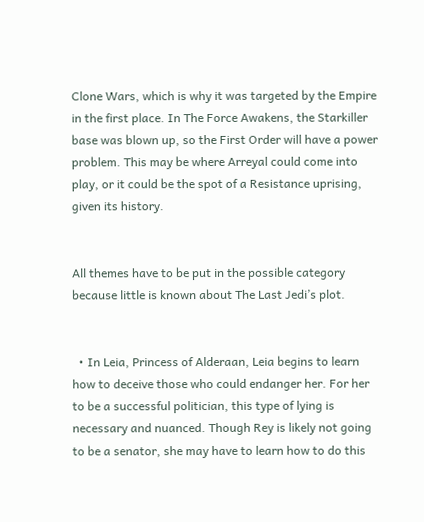Clone Wars, which is why it was targeted by the Empire in the first place. In The Force Awakens, the Starkiller base was blown up, so the First Order will have a power problem. This may be where Arreyal could come into play, or it could be the spot of a Resistance uprising, given its history.


All themes have to be put in the possible category because little is known about The Last Jedi’s plot.


  • In Leia, Princess of Alderaan, Leia begins to learn how to deceive those who could endanger her. For her to be a successful politician, this type of lying is necessary and nuanced. Though Rey is likely not going to be a senator, she may have to learn how to do this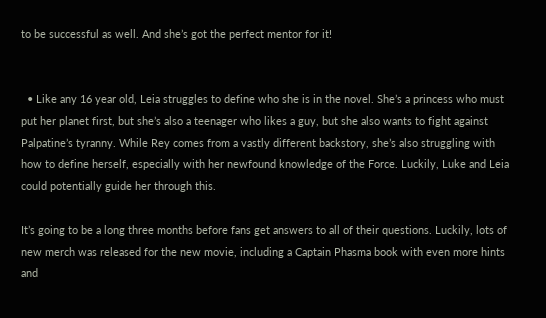to be successful as well. And she’s got the perfect mentor for it!


  • Like any 16 year old, Leia struggles to define who she is in the novel. She’s a princess who must put her planet first, but she’s also a teenager who likes a guy, but she also wants to fight against Palpatine’s tyranny. While Rey comes from a vastly different backstory, she’s also struggling with how to define herself, especially with her newfound knowledge of the Force. Luckily, Luke and Leia could potentially guide her through this.

It’s going to be a long three months before fans get answers to all of their questions. Luckily, lots of new merch was released for the new movie, including a Captain Phasma book with even more hints and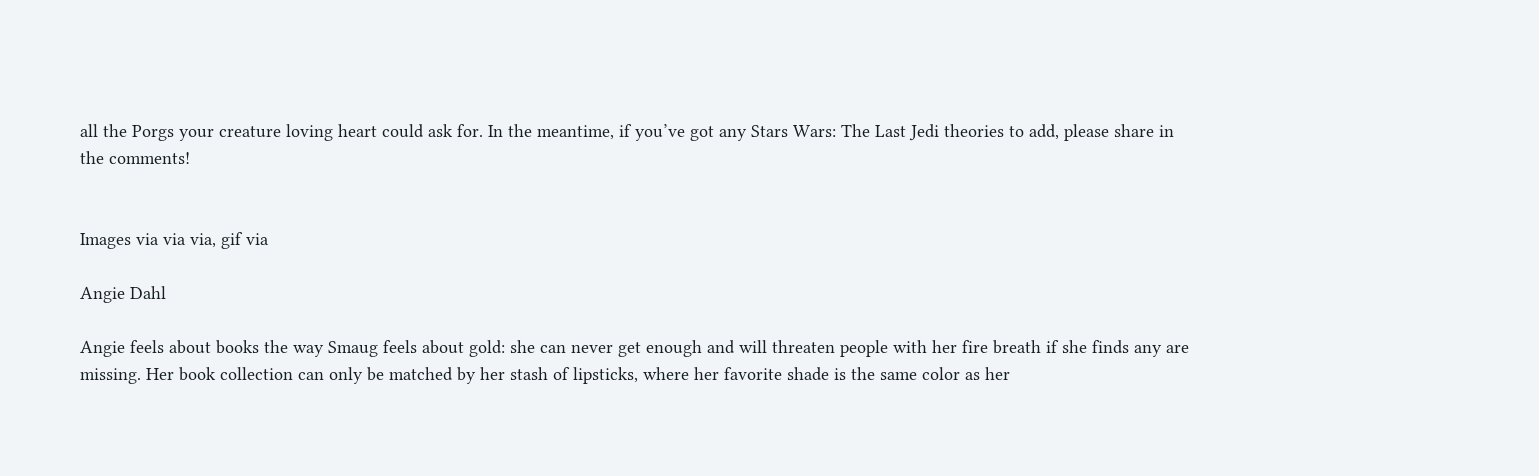all the Porgs your creature loving heart could ask for. In the meantime, if you’ve got any Stars Wars: The Last Jedi theories to add, please share in the comments!


Images via via via, gif via

Angie Dahl

Angie feels about books the way Smaug feels about gold: she can never get enough and will threaten people with her fire breath if she finds any are missing. Her book collection can only be matched by her stash of lipsticks, where her favorite shade is the same color as her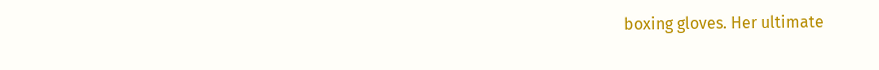boxing gloves. Her ultimate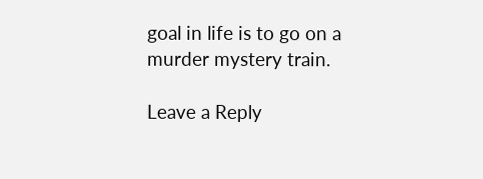goal in life is to go on a murder mystery train.

Leave a Reply